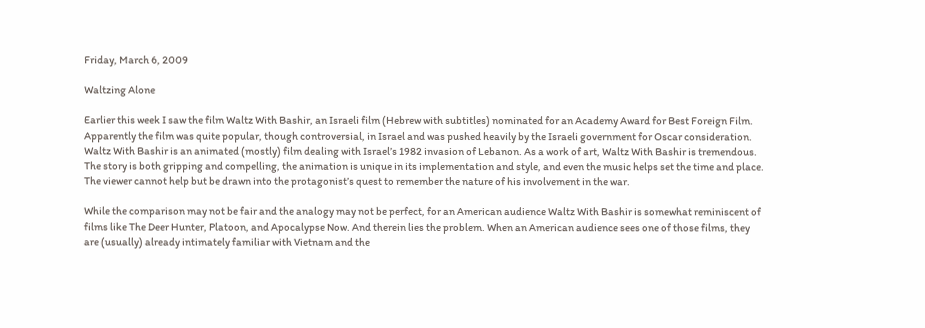Friday, March 6, 2009

Waltzing Alone

Earlier this week I saw the film Waltz With Bashir, an Israeli film (Hebrew with subtitles) nominated for an Academy Award for Best Foreign Film. Apparently the film was quite popular, though controversial, in Israel and was pushed heavily by the Israeli government for Oscar consideration. Waltz With Bashir is an animated (mostly) film dealing with Israel’s 1982 invasion of Lebanon. As a work of art, Waltz With Bashir is tremendous. The story is both gripping and compelling, the animation is unique in its implementation and style, and even the music helps set the time and place. The viewer cannot help but be drawn into the protagonist’s quest to remember the nature of his involvement in the war.

While the comparison may not be fair and the analogy may not be perfect, for an American audience Waltz With Bashir is somewhat reminiscent of films like The Deer Hunter, Platoon, and Apocalypse Now. And therein lies the problem. When an American audience sees one of those films, they are (usually) already intimately familiar with Vietnam and the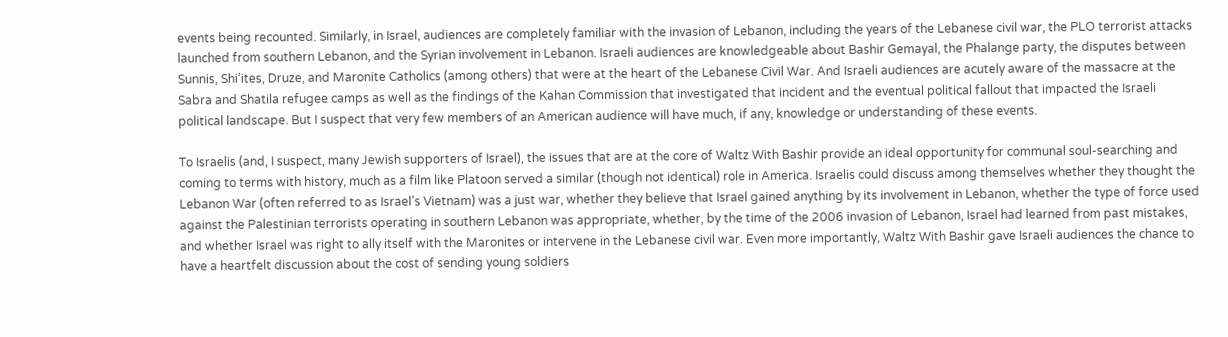events being recounted. Similarly, in Israel, audiences are completely familiar with the invasion of Lebanon, including the years of the Lebanese civil war, the PLO terrorist attacks launched from southern Lebanon, and the Syrian involvement in Lebanon. Israeli audiences are knowledgeable about Bashir Gemayal, the Phalange party, the disputes between Sunnis, Shi’ites, Druze, and Maronite Catholics (among others) that were at the heart of the Lebanese Civil War. And Israeli audiences are acutely aware of the massacre at the Sabra and Shatila refugee camps as well as the findings of the Kahan Commission that investigated that incident and the eventual political fallout that impacted the Israeli political landscape. But I suspect that very few members of an American audience will have much, if any, knowledge or understanding of these events.

To Israelis (and, I suspect, many Jewish supporters of Israel), the issues that are at the core of Waltz With Bashir provide an ideal opportunity for communal soul-searching and coming to terms with history, much as a film like Platoon served a similar (though not identical) role in America. Israelis could discuss among themselves whether they thought the Lebanon War (often referred to as Israel’s Vietnam) was a just war, whether they believe that Israel gained anything by its involvement in Lebanon, whether the type of force used against the Palestinian terrorists operating in southern Lebanon was appropriate, whether, by the time of the 2006 invasion of Lebanon, Israel had learned from past mistakes, and whether Israel was right to ally itself with the Maronites or intervene in the Lebanese civil war. Even more importantly, Waltz With Bashir gave Israeli audiences the chance to have a heartfelt discussion about the cost of sending young soldiers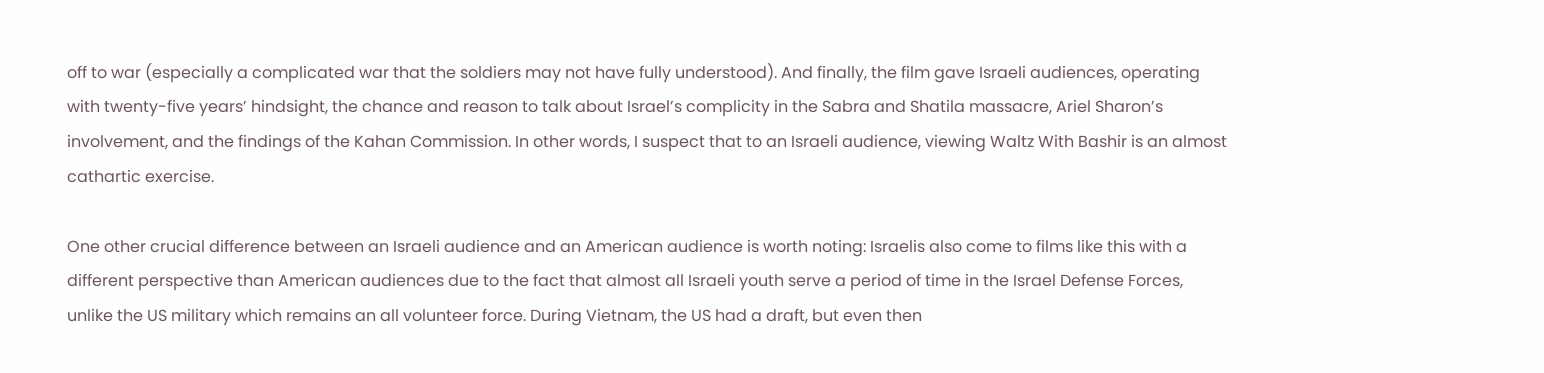off to war (especially a complicated war that the soldiers may not have fully understood). And finally, the film gave Israeli audiences, operating with twenty-five years’ hindsight, the chance and reason to talk about Israel’s complicity in the Sabra and Shatila massacre, Ariel Sharon’s involvement, and the findings of the Kahan Commission. In other words, I suspect that to an Israeli audience, viewing Waltz With Bashir is an almost cathartic exercise.

One other crucial difference between an Israeli audience and an American audience is worth noting: Israelis also come to films like this with a different perspective than American audiences due to the fact that almost all Israeli youth serve a period of time in the Israel Defense Forces, unlike the US military which remains an all volunteer force. During Vietnam, the US had a draft, but even then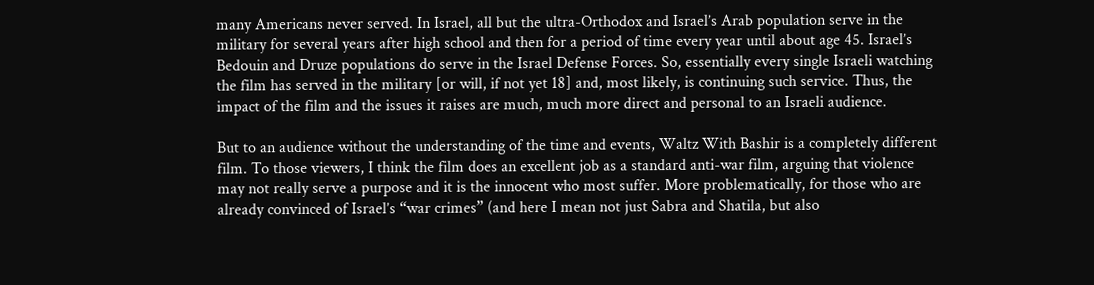many Americans never served. In Israel, all but the ultra-Orthodox and Israel’s Arab population serve in the military for several years after high school and then for a period of time every year until about age 45. Israel’s Bedouin and Druze populations do serve in the Israel Defense Forces. So, essentially every single Israeli watching the film has served in the military [or will, if not yet 18] and, most likely, is continuing such service. Thus, the impact of the film and the issues it raises are much, much more direct and personal to an Israeli audience.

But to an audience without the understanding of the time and events, Waltz With Bashir is a completely different film. To those viewers, I think the film does an excellent job as a standard anti-war film, arguing that violence may not really serve a purpose and it is the innocent who most suffer. More problematically, for those who are already convinced of Israel’s “war crimes” (and here I mean not just Sabra and Shatila, but also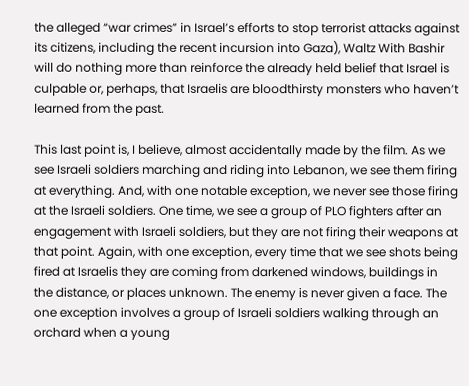the alleged “war crimes” in Israel’s efforts to stop terrorist attacks against its citizens, including the recent incursion into Gaza), Waltz With Bashir will do nothing more than reinforce the already held belief that Israel is culpable or, perhaps, that Israelis are bloodthirsty monsters who haven’t learned from the past.

This last point is, I believe, almost accidentally made by the film. As we see Israeli soldiers marching and riding into Lebanon, we see them firing at everything. And, with one notable exception, we never see those firing at the Israeli soldiers. One time, we see a group of PLO fighters after an engagement with Israeli soldiers, but they are not firing their weapons at that point. Again, with one exception, every time that we see shots being fired at Israelis they are coming from darkened windows, buildings in the distance, or places unknown. The enemy is never given a face. The one exception involves a group of Israeli soldiers walking through an orchard when a young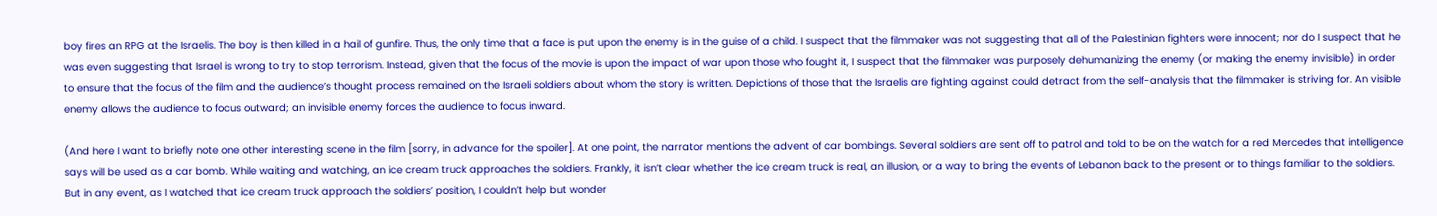boy fires an RPG at the Israelis. The boy is then killed in a hail of gunfire. Thus, the only time that a face is put upon the enemy is in the guise of a child. I suspect that the filmmaker was not suggesting that all of the Palestinian fighters were innocent; nor do I suspect that he was even suggesting that Israel is wrong to try to stop terrorism. Instead, given that the focus of the movie is upon the impact of war upon those who fought it, I suspect that the filmmaker was purposely dehumanizing the enemy (or making the enemy invisible) in order to ensure that the focus of the film and the audience’s thought process remained on the Israeli soldiers about whom the story is written. Depictions of those that the Israelis are fighting against could detract from the self-analysis that the filmmaker is striving for. An visible enemy allows the audience to focus outward; an invisible enemy forces the audience to focus inward.

(And here I want to briefly note one other interesting scene in the film [sorry, in advance for the spoiler]. At one point, the narrator mentions the advent of car bombings. Several soldiers are sent off to patrol and told to be on the watch for a red Mercedes that intelligence says will be used as a car bomb. While waiting and watching, an ice cream truck approaches the soldiers. Frankly, it isn’t clear whether the ice cream truck is real, an illusion, or a way to bring the events of Lebanon back to the present or to things familiar to the soldiers. But in any event, as I watched that ice cream truck approach the soldiers’ position, I couldn’t help but wonder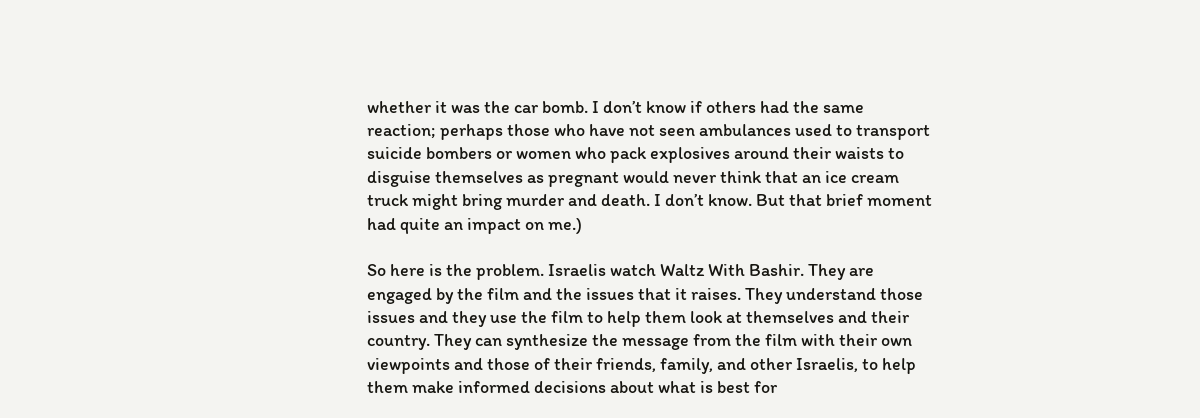whether it was the car bomb. I don’t know if others had the same reaction; perhaps those who have not seen ambulances used to transport suicide bombers or women who pack explosives around their waists to disguise themselves as pregnant would never think that an ice cream truck might bring murder and death. I don’t know. But that brief moment had quite an impact on me.)

So here is the problem. Israelis watch Waltz With Bashir. They are engaged by the film and the issues that it raises. They understand those issues and they use the film to help them look at themselves and their country. They can synthesize the message from the film with their own viewpoints and those of their friends, family, and other Israelis, to help them make informed decisions about what is best for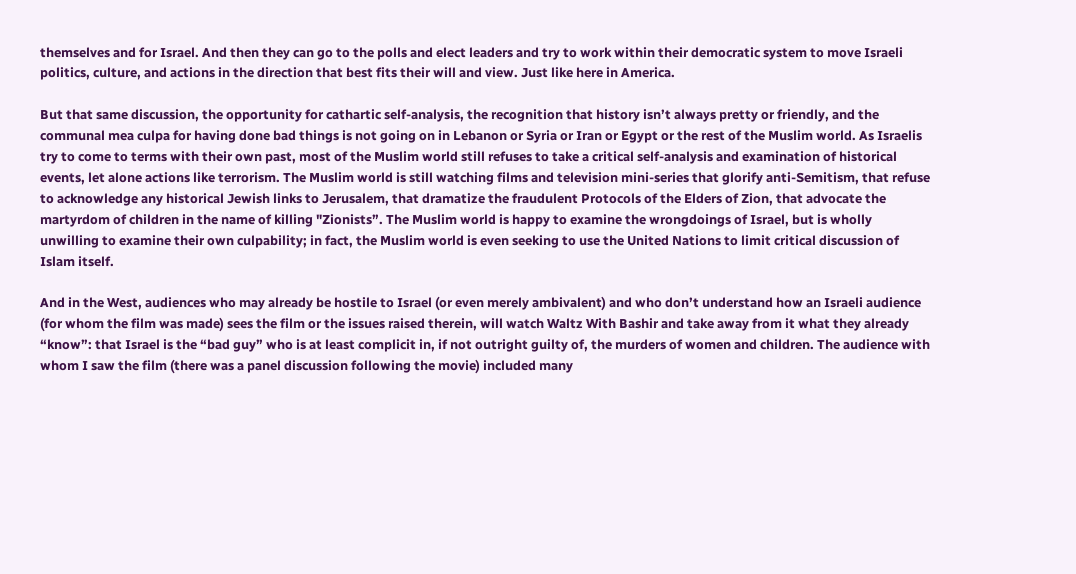themselves and for Israel. And then they can go to the polls and elect leaders and try to work within their democratic system to move Israeli politics, culture, and actions in the direction that best fits their will and view. Just like here in America.

But that same discussion, the opportunity for cathartic self-analysis, the recognition that history isn’t always pretty or friendly, and the communal mea culpa for having done bad things is not going on in Lebanon or Syria or Iran or Egypt or the rest of the Muslim world. As Israelis try to come to terms with their own past, most of the Muslim world still refuses to take a critical self-analysis and examination of historical events, let alone actions like terrorism. The Muslim world is still watching films and television mini-series that glorify anti-Semitism, that refuse to acknowledge any historical Jewish links to Jerusalem, that dramatize the fraudulent Protocols of the Elders of Zion, that advocate the martyrdom of children in the name of killing "Zionists”. The Muslim world is happy to examine the wrongdoings of Israel, but is wholly unwilling to examine their own culpability; in fact, the Muslim world is even seeking to use the United Nations to limit critical discussion of Islam itself.

And in the West, audiences who may already be hostile to Israel (or even merely ambivalent) and who don’t understand how an Israeli audience (for whom the film was made) sees the film or the issues raised therein, will watch Waltz With Bashir and take away from it what they already “know”: that Israel is the “bad guy” who is at least complicit in, if not outright guilty of, the murders of women and children. The audience with whom I saw the film (there was a panel discussion following the movie) included many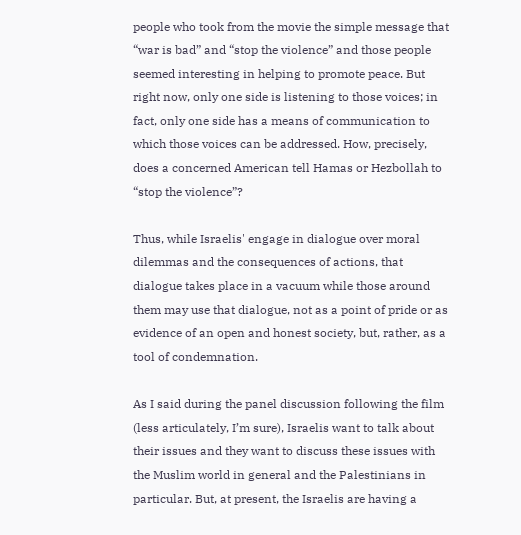people who took from the movie the simple message that “war is bad” and “stop the violence” and those people seemed interesting in helping to promote peace. But right now, only one side is listening to those voices; in fact, only one side has a means of communication to which those voices can be addressed. How, precisely, does a concerned American tell Hamas or Hezbollah to “stop the violence”?

Thus, while Israelis' engage in dialogue over moral dilemmas and the consequences of actions, that dialogue takes place in a vacuum while those around them may use that dialogue, not as a point of pride or as evidence of an open and honest society, but, rather, as a tool of condemnation.

As I said during the panel discussion following the film (less articulately, I’m sure), Israelis want to talk about their issues and they want to discuss these issues with the Muslim world in general and the Palestinians in particular. But, at present, the Israelis are having a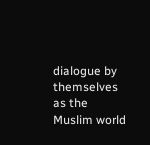dialogue by themselves as the Muslim world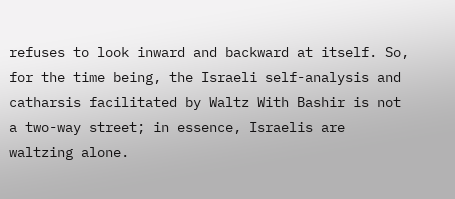refuses to look inward and backward at itself. So, for the time being, the Israeli self-analysis and catharsis facilitated by Waltz With Bashir is not a two-way street; in essence, Israelis are waltzing alone.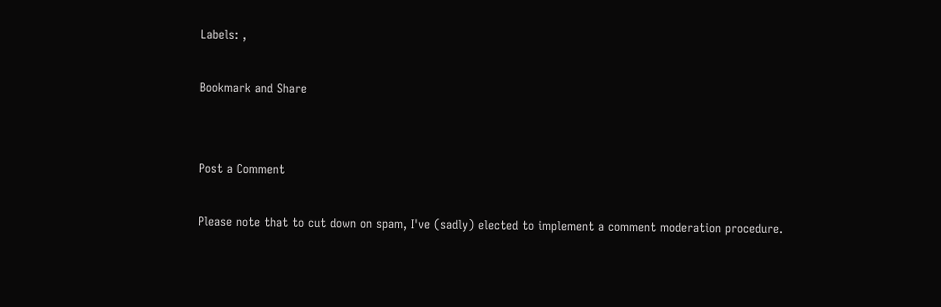Labels: ,

Bookmark and Share


Post a Comment

Please note that to cut down on spam, I've (sadly) elected to implement a comment moderation procedure.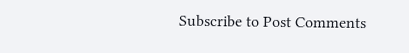Subscribe to Post Comments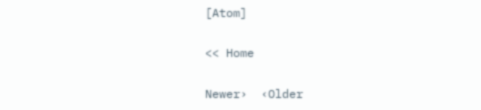[Atom]

<< Home

Newer›  ‹Older